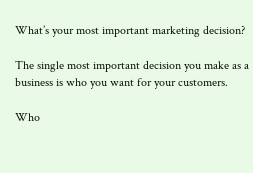What’s your most important marketing decision?

The single most important decision you make as a business is who you want for your customers.

Who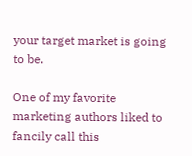your target market is going to be.

One of my favorite marketing authors liked to fancily call this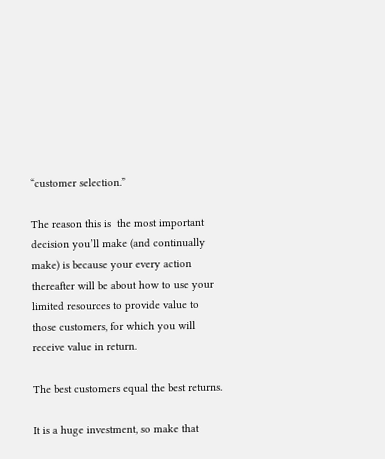“customer selection.”

The reason this is  the most important decision you’ll make (and continually make) is because your every action thereafter will be about how to use your limited resources to provide value to those customers, for which you will receive value in return.

The best customers equal the best returns.

It is a huge investment, so make that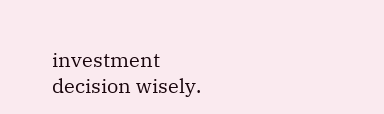investment decision wisely.